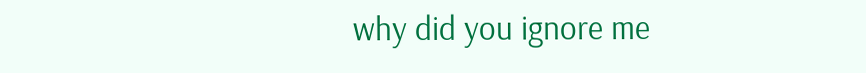why did you ignore me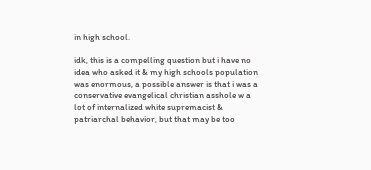in high school.

idk, this is a compelling question but i have no idea who asked it & my high schools population was enormous, a possible answer is that i was a conservative evangelical christian asshole w a lot of internalized white supremacist & patriarchal behavior, but that may be too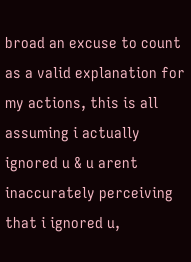broad an excuse to count as a valid explanation for my actions, this is all assuming i actually ignored u & u arent inaccurately perceiving that i ignored u,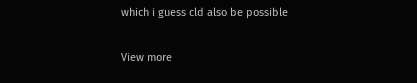which i guess cld also be possible

View more